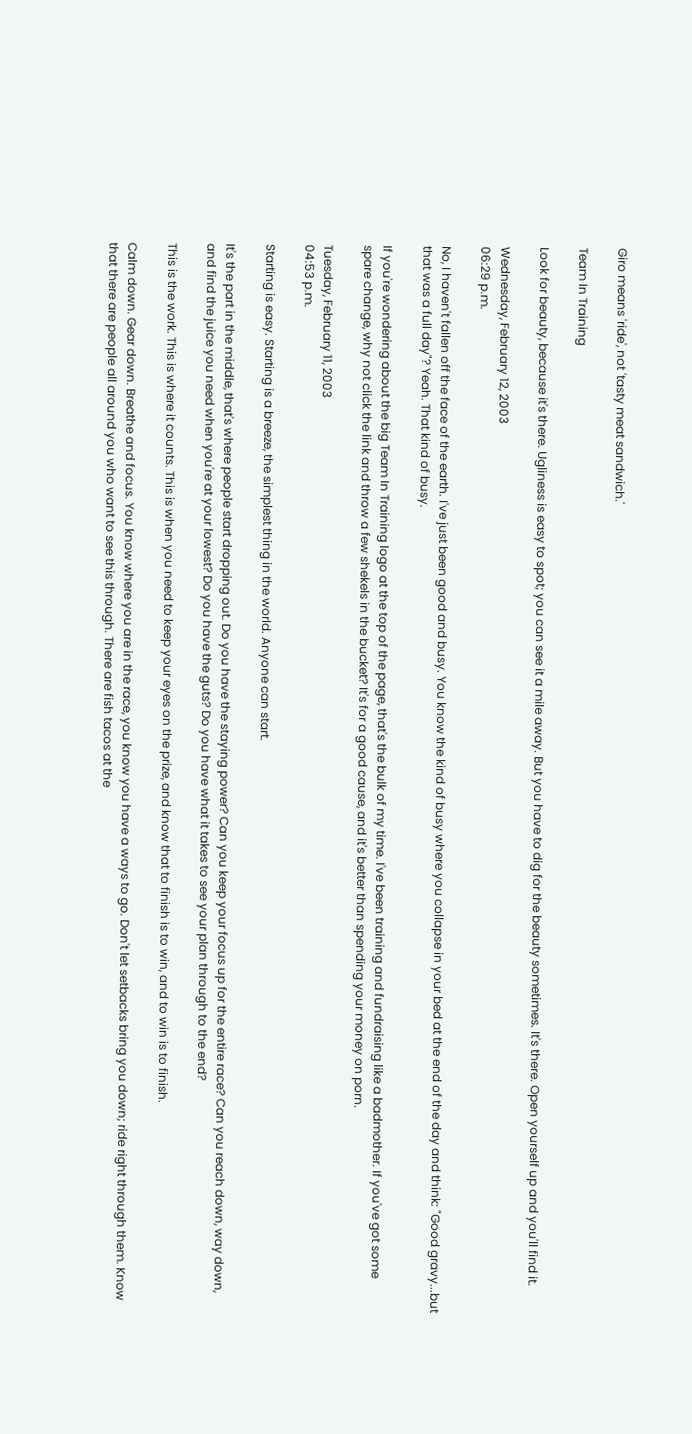Giro means 'ride', not 'tasty meat sandwich.'

Team In Training

Look for beauty, because it's there. Ugliness is easy to spot; you can see it a mile away. But you have to dig for the beauty sometimes. It's there. Open yourself up and you'll find it.

Wednesday, February 12, 2003
06:29 p.m.

No, I haven't fallen off the face of the earth. I've just been good and busy. You know the kind of busy where you collapse in your bed at the end of the day and think: "Good gravy...but that was a full day"? Yeah. That kind of busy.

If you're wondering about the big Team In Training logo at the top of the page, that's the bulk of my time. I've been training and fundraising like a badmother. If you've got some spare change, why not click the link and throw a few shekels in the bucket? It's for a good cause, and it's better than spending your money on porn.

Tuesday, February 11, 2003
04:53 p.m.

Starting is easy. Starting is a breeze, the simplest thing in the world. Anyone can start.

It's the part in the middle, that's where people start dropping out. Do you have the staying power? Can you keep your focus up for the entire race? Can you reach down, way down, and find the juice you need when you're at your lowest? Do you have the guts? Do you have what it takes to see your plan through to the end?

This is the work. This is where it counts. This is when you need to keep your eyes on the prize, and know that to finish is to win, and to win is to finish.

Calm down. Gear down. Breathe and focus. You know where you are in the race, you know you have a ways to go. Don't let setbacks bring you down; ride right through them. Know that there are people all around you who want to see this through. There are fish tacos at the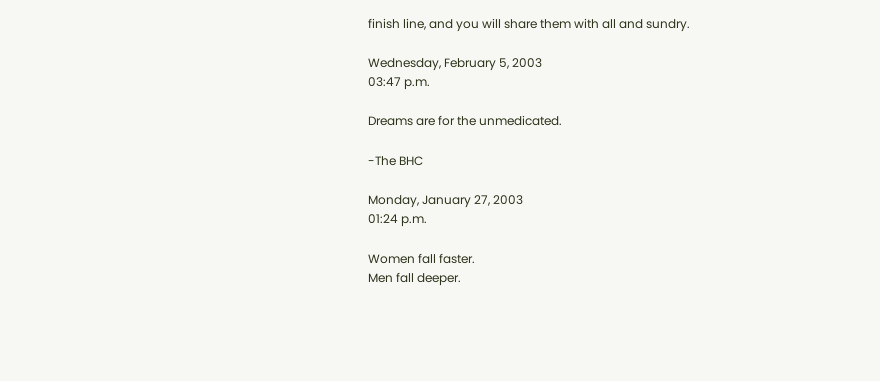finish line, and you will share them with all and sundry.

Wednesday, February 5, 2003
03:47 p.m.

Dreams are for the unmedicated.

-The BHC

Monday, January 27, 2003
01:24 p.m.

Women fall faster.
Men fall deeper.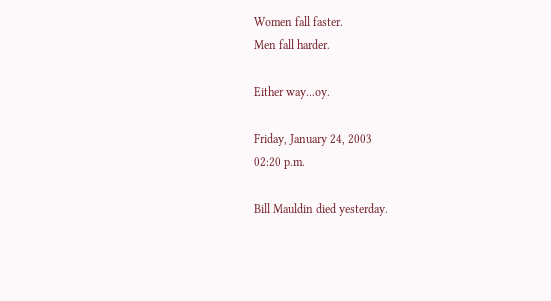Women fall faster.
Men fall harder.

Either way...oy.

Friday, January 24, 2003
02:20 p.m.

Bill Mauldin died yesterday.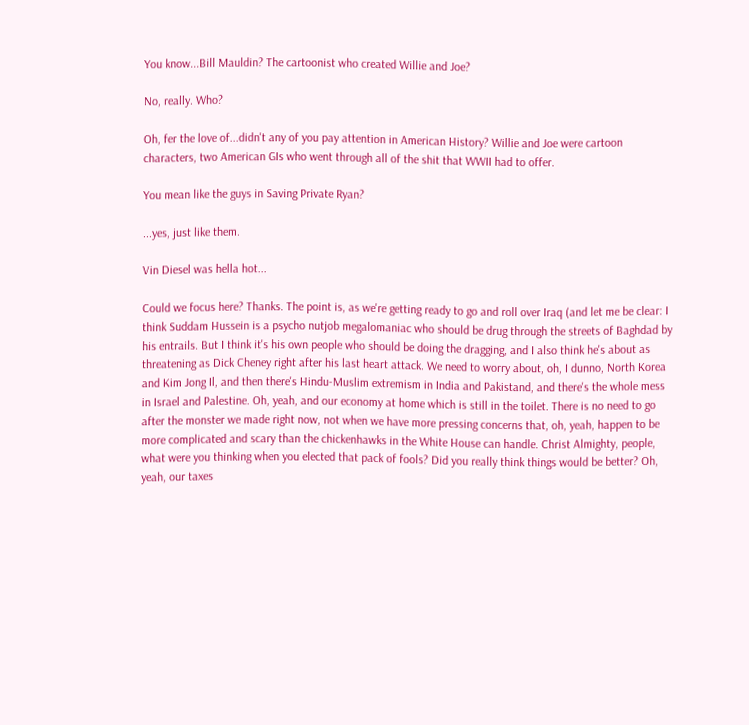You know...Bill Mauldin? The cartoonist who created Willie and Joe?

No, really. Who?

Oh, fer the love of...didn't any of you pay attention in American History? Willie and Joe were cartoon characters, two American GIs who went through all of the shit that WWII had to offer.

You mean like the guys in Saving Private Ryan?

...yes, just like them.

Vin Diesel was hella hot...

Could we focus here? Thanks. The point is, as we're getting ready to go and roll over Iraq (and let me be clear: I think Suddam Hussein is a psycho nutjob megalomaniac who should be drug through the streets of Baghdad by his entrails. But I think it's his own people who should be doing the dragging, and I also think he's about as threatening as Dick Cheney right after his last heart attack. We need to worry about, oh, I dunno, North Korea and Kim Jong Il, and then there's Hindu-Muslim extremism in India and Pakistand, and there's the whole mess in Israel and Palestine. Oh, yeah, and our economy at home which is still in the toilet. There is no need to go after the monster we made right now, not when we have more pressing concerns that, oh, yeah, happen to be more complicated and scary than the chickenhawks in the White House can handle. Christ Almighty, people, what were you thinking when you elected that pack of fools? Did you really think things would be better? Oh, yeah, our taxes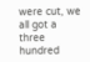were cut, we all got a three hundred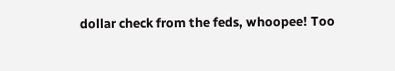dollar check from the feds, whoopee! Too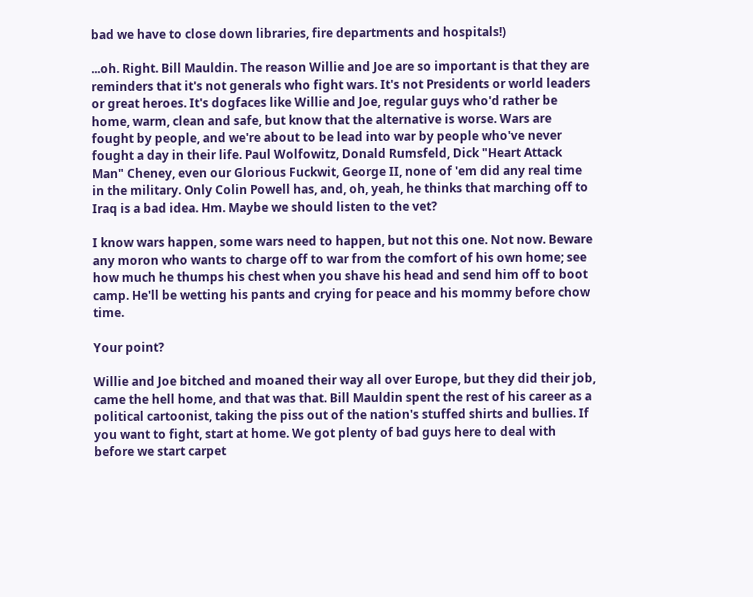bad we have to close down libraries, fire departments and hospitals!)

...oh. Right. Bill Mauldin. The reason Willie and Joe are so important is that they are reminders that it's not generals who fight wars. It's not Presidents or world leaders or great heroes. It's dogfaces like Willie and Joe, regular guys who'd rather be home, warm, clean and safe, but know that the alternative is worse. Wars are fought by people, and we're about to be lead into war by people who've never fought a day in their life. Paul Wolfowitz, Donald Rumsfeld, Dick "Heart Attack Man" Cheney, even our Glorious Fuckwit, George II, none of 'em did any real time in the military. Only Colin Powell has, and, oh, yeah, he thinks that marching off to Iraq is a bad idea. Hm. Maybe we should listen to the vet?

I know wars happen, some wars need to happen, but not this one. Not now. Beware any moron who wants to charge off to war from the comfort of his own home; see how much he thumps his chest when you shave his head and send him off to boot camp. He'll be wetting his pants and crying for peace and his mommy before chow time.

Your point?

Willie and Joe bitched and moaned their way all over Europe, but they did their job, came the hell home, and that was that. Bill Mauldin spent the rest of his career as a political cartoonist, taking the piss out of the nation's stuffed shirts and bullies. If you want to fight, start at home. We got plenty of bad guys here to deal with before we start carpet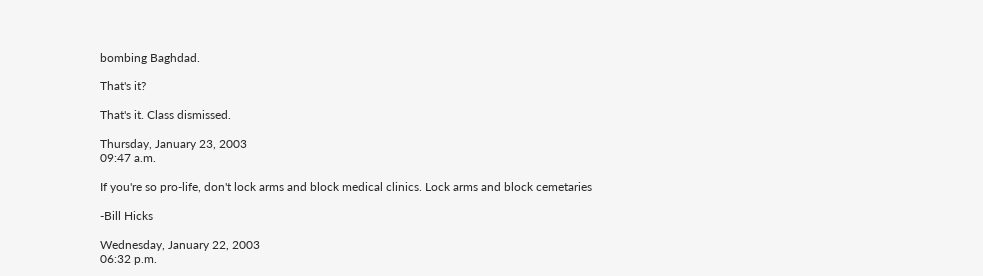bombing Baghdad.

That's it?

That's it. Class dismissed.

Thursday, January 23, 2003
09:47 a.m.

If you're so pro-life, don't lock arms and block medical clinics. Lock arms and block cemetaries

-Bill Hicks

Wednesday, January 22, 2003
06:32 p.m.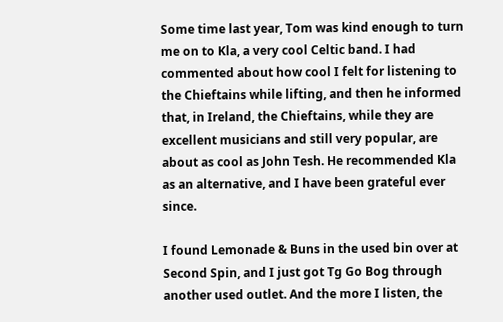Some time last year, Tom was kind enough to turn me on to Kla, a very cool Celtic band. I had commented about how cool I felt for listening to the Chieftains while lifting, and then he informed that, in Ireland, the Chieftains, while they are excellent musicians and still very popular, are about as cool as John Tesh. He recommended Kla as an alternative, and I have been grateful ever since.

I found Lemonade & Buns in the used bin over at Second Spin, and I just got Tg Go Bog through another used outlet. And the more I listen, the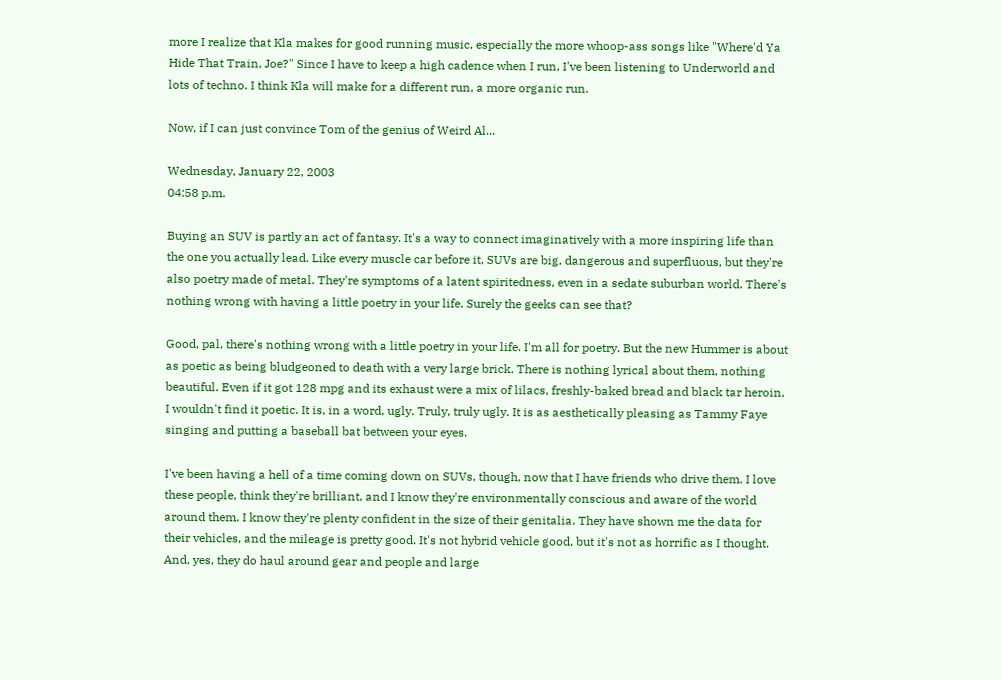more I realize that Kla makes for good running music, especially the more whoop-ass songs like "Where'd Ya Hide That Train, Joe?" Since I have to keep a high cadence when I run, I've been listening to Underworld and lots of techno. I think Kla will make for a different run, a more organic run.

Now, if I can just convince Tom of the genius of Weird Al...

Wednesday, January 22, 2003
04:58 p.m.

Buying an SUV is partly an act of fantasy. It's a way to connect imaginatively with a more inspiring life than the one you actually lead. Like every muscle car before it, SUVs are big, dangerous and superfluous, but they're also poetry made of metal. They're symptoms of a latent spiritedness, even in a sedate suburban world. There's nothing wrong with having a little poetry in your life. Surely the geeks can see that?

Good, pal, there's nothing wrong with a little poetry in your life. I'm all for poetry. But the new Hummer is about as poetic as being bludgeoned to death with a very large brick. There is nothing lyrical about them, nothing beautiful. Even if it got 128 mpg and its exhaust were a mix of lilacs, freshly-baked bread and black tar heroin, I wouldn't find it poetic. It is, in a word, ugly. Truly, truly ugly. It is as aesthetically pleasing as Tammy Faye singing and putting a baseball bat between your eyes.

I've been having a hell of a time coming down on SUVs, though, now that I have friends who drive them. I love these people, think they're brilliant, and I know they're environmentally conscious and aware of the world around them. I know they're plenty confident in the size of their genitalia. They have shown me the data for their vehicles, and the mileage is pretty good. It's not hybrid vehicle good, but it's not as horrific as I thought. And, yes, they do haul around gear and people and large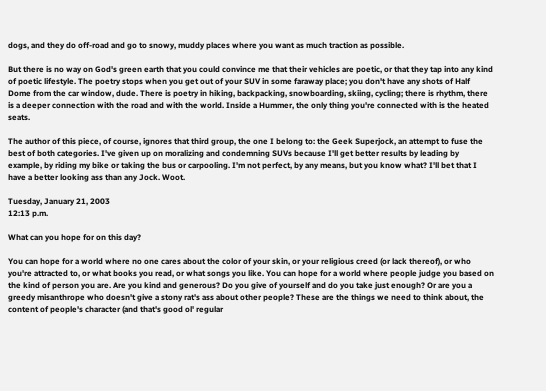dogs, and they do off-road and go to snowy, muddy places where you want as much traction as possible.

But there is no way on God's green earth that you could convince me that their vehicles are poetic, or that they tap into any kind of poetic lifestyle. The poetry stops when you get out of your SUV in some faraway place; you don't have any shots of Half Dome from the car window, dude. There is poetry in hiking, backpacking, snowboarding, skiing, cycling; there is rhythm, there is a deeper connection with the road and with the world. Inside a Hummer, the only thing you're connected with is the heated seats.

The author of this piece, of course, ignores that third group, the one I belong to: the Geek Superjock, an attempt to fuse the best of both categories. I've given up on moralizing and condemning SUVs because I'll get better results by leading by example, by riding my bike or taking the bus or carpooling. I'm not perfect, by any means, but you know what? I'll bet that I have a better looking ass than any Jock. Woot.

Tuesday, January 21, 2003
12:13 p.m.

What can you hope for on this day?

You can hope for a world where no one cares about the color of your skin, or your religious creed (or lack thereof), or who you're attracted to, or what books you read, or what songs you like. You can hope for a world where people judge you based on the kind of person you are. Are you kind and generous? Do you give of yourself and do you take just enough? Or are you a greedy misanthrope who doesn't give a stony rat's ass about other people? These are the things we need to think about, the content of people's character (and that's good ol' regular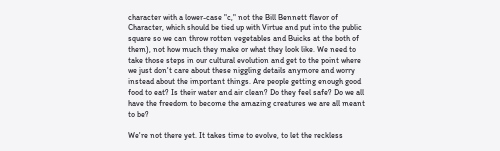character with a lower-case "c," not the Bill Bennett flavor of Character, which should be tied up with Virtue and put into the public square so we can throw rotten vegetables and Buicks at the both of them), not how much they make or what they look like. We need to take those steps in our cultural evolution and get to the point where we just don't care about these niggling details anymore and worry instead about the important things. Are people getting enough good food to eat? Is their water and air clean? Do they feel safe? Do we all have the freedom to become the amazing creatures we are all meant to be?

We're not there yet. It takes time to evolve, to let the reckless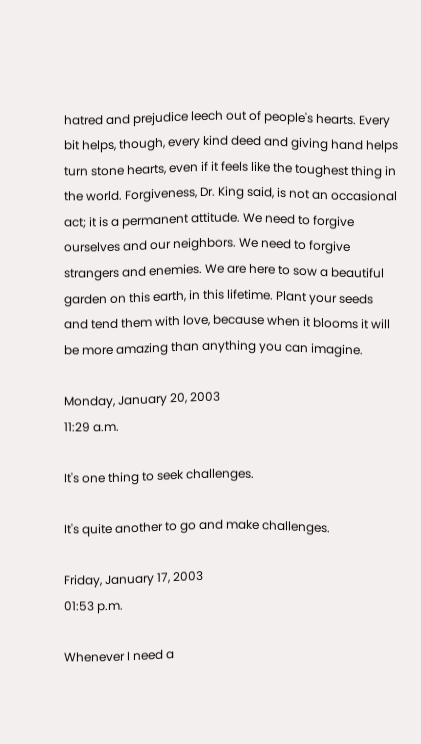hatred and prejudice leech out of people's hearts. Every bit helps, though, every kind deed and giving hand helps turn stone hearts, even if it feels like the toughest thing in the world. Forgiveness, Dr. King said, is not an occasional act; it is a permanent attitude. We need to forgive ourselves and our neighbors. We need to forgive strangers and enemies. We are here to sow a beautiful garden on this earth, in this lifetime. Plant your seeds and tend them with love, because when it blooms it will be more amazing than anything you can imagine.

Monday, January 20, 2003
11:29 a.m.

It's one thing to seek challenges.

It's quite another to go and make challenges.

Friday, January 17, 2003
01:53 p.m.

Whenever I need a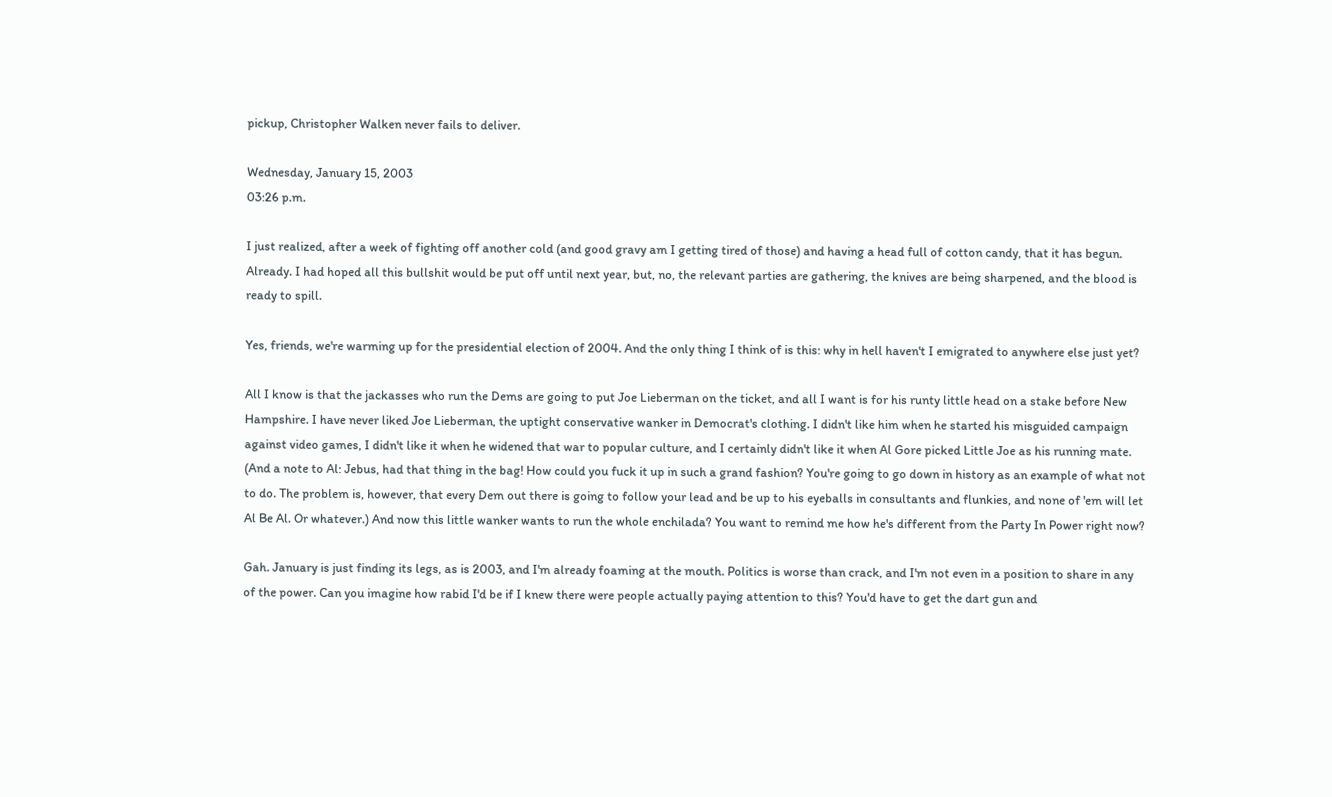pickup, Christopher Walken never fails to deliver.

Wednesday, January 15, 2003
03:26 p.m.

I just realized, after a week of fighting off another cold (and good gravy am I getting tired of those) and having a head full of cotton candy, that it has begun. Already. I had hoped all this bullshit would be put off until next year, but, no, the relevant parties are gathering, the knives are being sharpened, and the blood is ready to spill.

Yes, friends, we're warming up for the presidential election of 2004. And the only thing I think of is this: why in hell haven't I emigrated to anywhere else just yet?

All I know is that the jackasses who run the Dems are going to put Joe Lieberman on the ticket, and all I want is for his runty little head on a stake before New Hampshire. I have never liked Joe Lieberman, the uptight conservative wanker in Democrat's clothing. I didn't like him when he started his misguided campaign against video games, I didn't like it when he widened that war to popular culture, and I certainly didn't like it when Al Gore picked Little Joe as his running mate. (And a note to Al: Jebus, had that thing in the bag! How could you fuck it up in such a grand fashion? You're going to go down in history as an example of what not to do. The problem is, however, that every Dem out there is going to follow your lead and be up to his eyeballs in consultants and flunkies, and none of 'em will let Al Be Al. Or whatever.) And now this little wanker wants to run the whole enchilada? You want to remind me how he's different from the Party In Power right now?

Gah. January is just finding its legs, as is 2003, and I'm already foaming at the mouth. Politics is worse than crack, and I'm not even in a position to share in any of the power. Can you imagine how rabid I'd be if I knew there were people actually paying attention to this? You'd have to get the dart gun and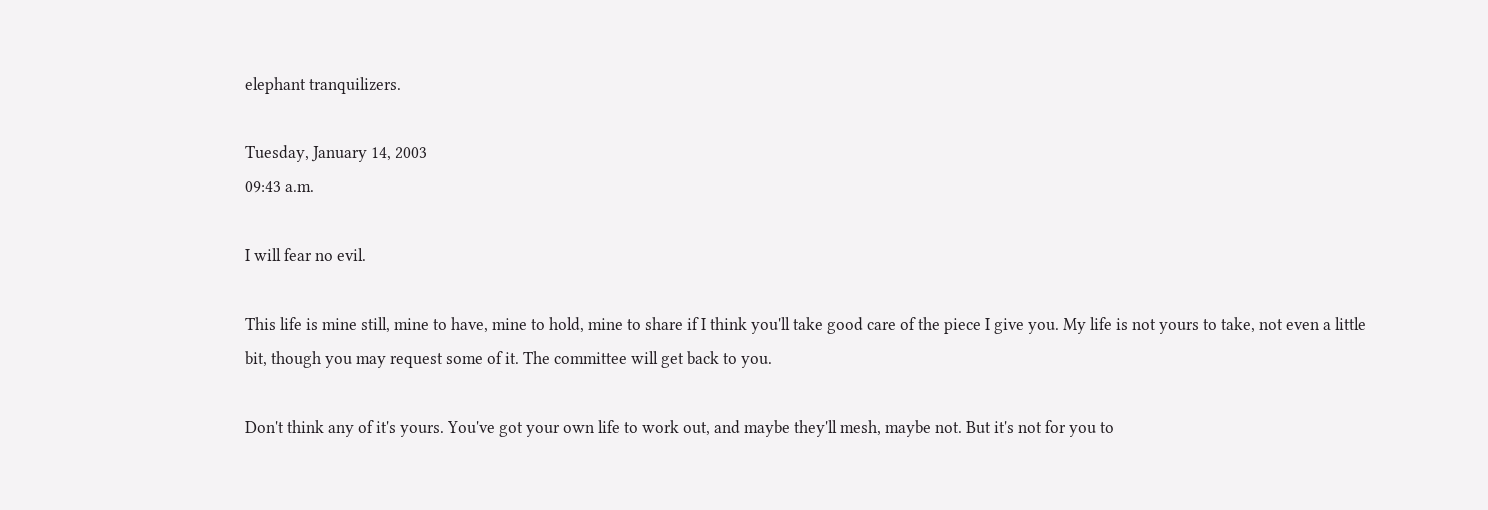elephant tranquilizers.

Tuesday, January 14, 2003
09:43 a.m.

I will fear no evil.

This life is mine still, mine to have, mine to hold, mine to share if I think you'll take good care of the piece I give you. My life is not yours to take, not even a little bit, though you may request some of it. The committee will get back to you.

Don't think any of it's yours. You've got your own life to work out, and maybe they'll mesh, maybe not. But it's not for you to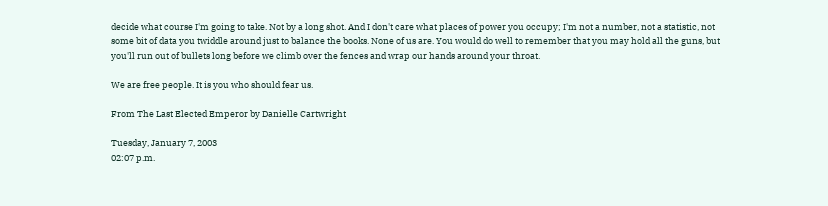decide what course I'm going to take. Not by a long shot. And I don't care what places of power you occupy; I'm not a number, not a statistic, not some bit of data you twiddle around just to balance the books. None of us are. You would do well to remember that you may hold all the guns, but you'll run out of bullets long before we climb over the fences and wrap our hands around your throat.

We are free people. It is you who should fear us.

From The Last Elected Emperor by Danielle Cartwright

Tuesday, January 7, 2003
02:07 p.m.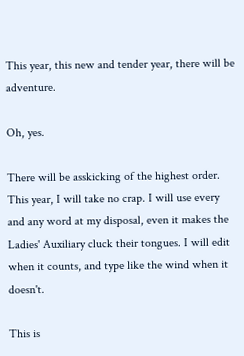This year, this new and tender year, there will be adventure.

Oh, yes.

There will be asskicking of the highest order. This year, I will take no crap. I will use every and any word at my disposal, even it makes the Ladies' Auxiliary cluck their tongues. I will edit when it counts, and type like the wind when it doesn't.

This is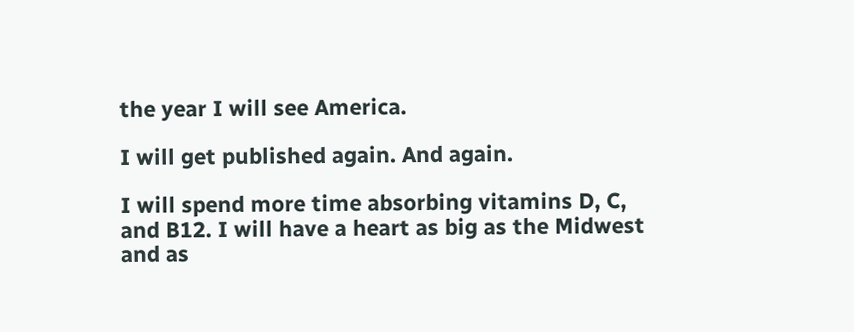the year I will see America.

I will get published again. And again.

I will spend more time absorbing vitamins D, C, and B12. I will have a heart as big as the Midwest and as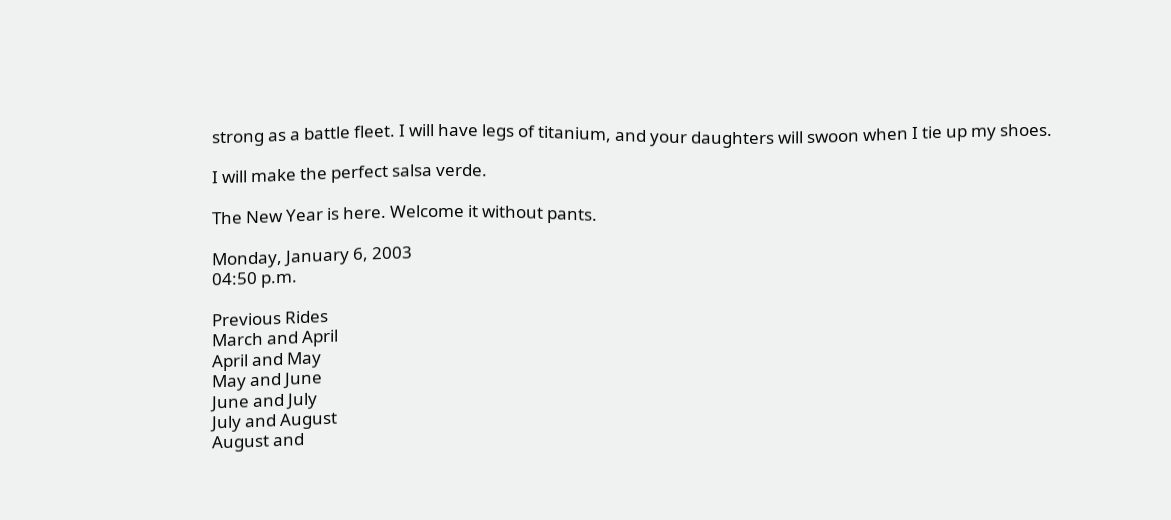strong as a battle fleet. I will have legs of titanium, and your daughters will swoon when I tie up my shoes.

I will make the perfect salsa verde.

The New Year is here. Welcome it without pants.

Monday, January 6, 2003
04:50 p.m.

Previous Rides
March and April
April and May
May and June
June and July
July and August
August and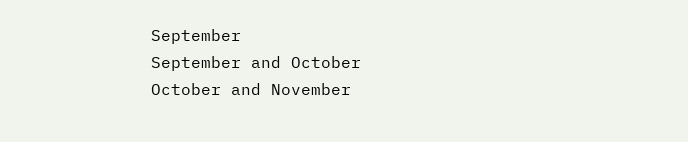September
September and October
October and November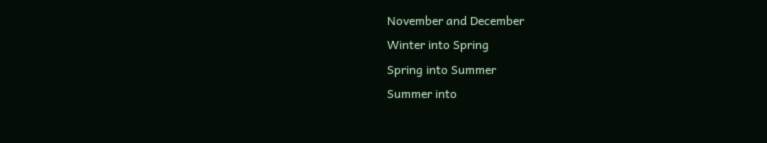November and December
Winter into Spring
Spring into Summer
Summer into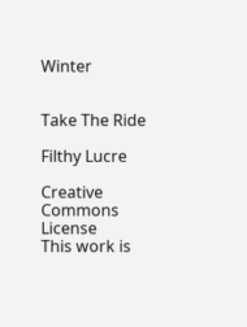Winter


Take The Ride

Filthy Lucre

Creative Commons License
This work is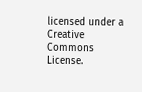licensed under a Creative Commons License.